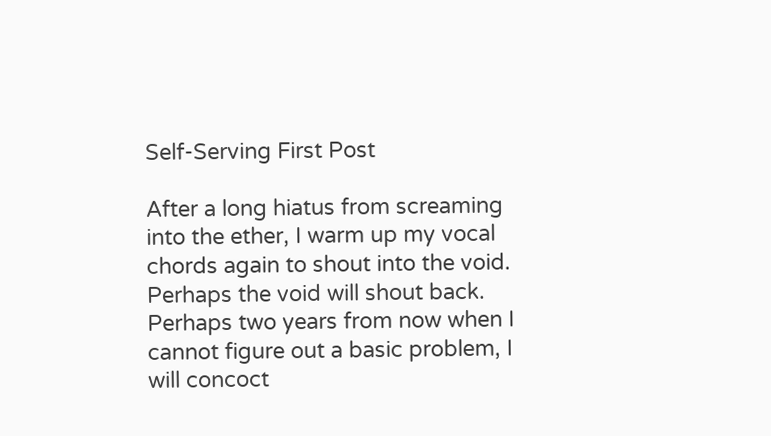Self-Serving First Post

After a long hiatus from screaming into the ether, I warm up my vocal chords again to shout into the void. Perhaps the void will shout back. Perhaps two years from now when I cannot figure out a basic problem, I will concoct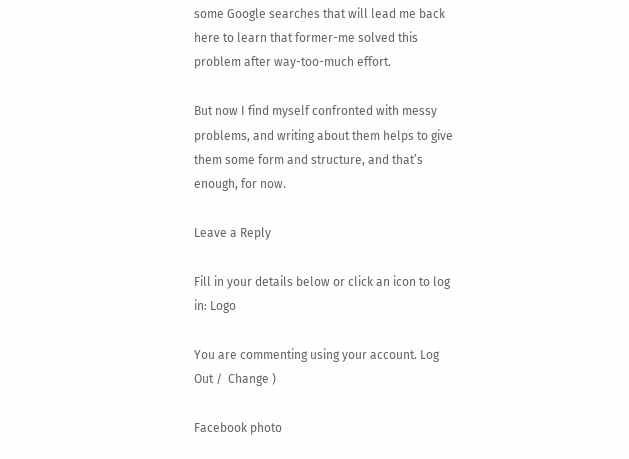some Google searches that will lead me back here to learn that former-me solved this problem after way-too-much effort.

But now I find myself confronted with messy problems, and writing about them helps to give them some form and structure, and that’s enough, for now.

Leave a Reply

Fill in your details below or click an icon to log in: Logo

You are commenting using your account. Log Out /  Change )

Facebook photo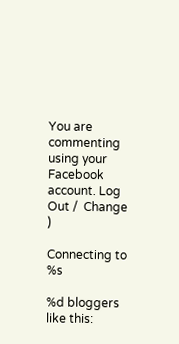You are commenting using your Facebook account. Log Out /  Change )

Connecting to %s

%d bloggers like this: